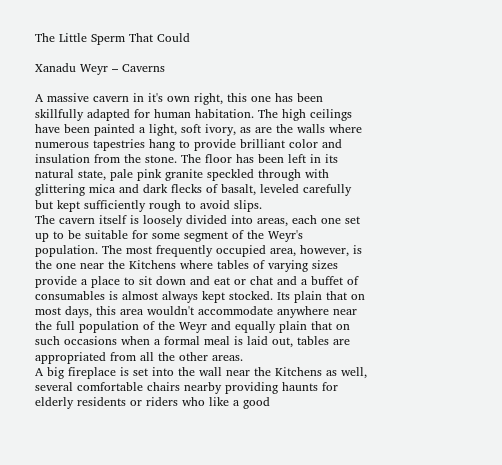The Little Sperm That Could

Xanadu Weyr – Caverns

A massive cavern in it's own right, this one has been skillfully adapted for human habitation. The high ceilings have been painted a light, soft ivory, as are the walls where numerous tapestries hang to provide brilliant color and insulation from the stone. The floor has been left in its natural state, pale pink granite speckled through with glittering mica and dark flecks of basalt, leveled carefully but kept sufficiently rough to avoid slips.
The cavern itself is loosely divided into areas, each one set up to be suitable for some segment of the Weyr's population. The most frequently occupied area, however, is the one near the Kitchens where tables of varying sizes provide a place to sit down and eat or chat and a buffet of consumables is almost always kept stocked. Its plain that on most days, this area wouldn't accommodate anywhere near the full population of the Weyr and equally plain that on such occasions when a formal meal is laid out, tables are appropriated from all the other areas.
A big fireplace is set into the wall near the Kitchens as well, several comfortable chairs nearby providing haunts for elderly residents or riders who like a good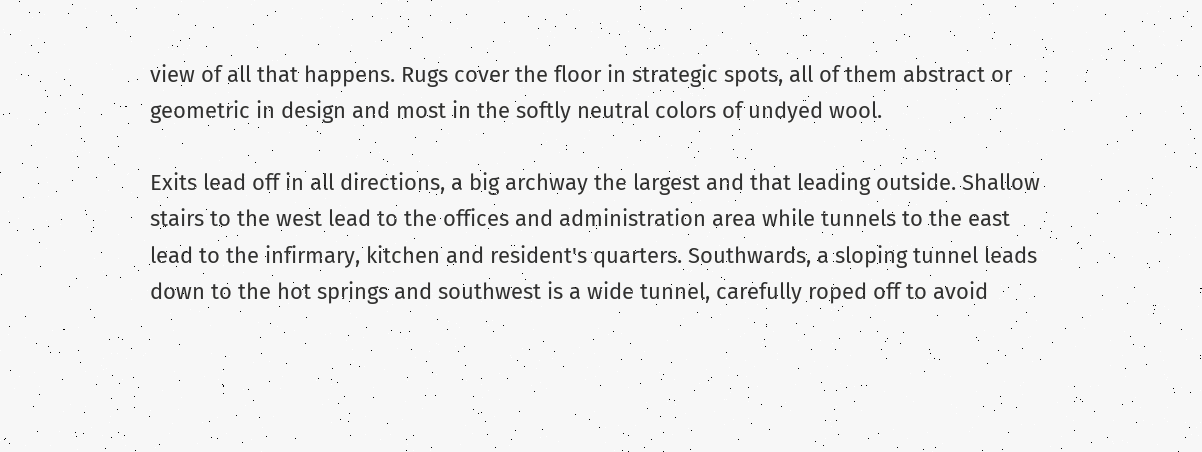view of all that happens. Rugs cover the floor in strategic spots, all of them abstract or geometric in design and most in the softly neutral colors of undyed wool.

Exits lead off in all directions, a big archway the largest and that leading outside. Shallow stairs to the west lead to the offices and administration area while tunnels to the east lead to the infirmary, kitchen and resident's quarters. Southwards, a sloping tunnel leads down to the hot springs and southwest is a wide tunnel, carefully roped off to avoid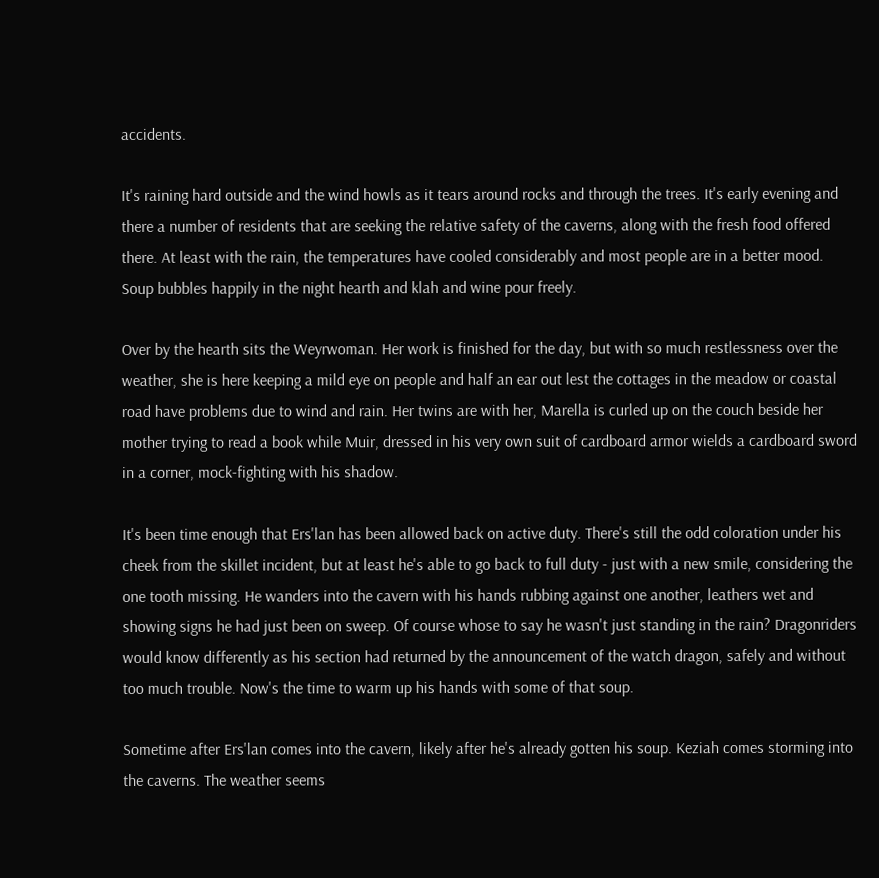accidents.

It's raining hard outside and the wind howls as it tears around rocks and through the trees. It's early evening and there a number of residents that are seeking the relative safety of the caverns, along with the fresh food offered there. At least with the rain, the temperatures have cooled considerably and most people are in a better mood. Soup bubbles happily in the night hearth and klah and wine pour freely.

Over by the hearth sits the Weyrwoman. Her work is finished for the day, but with so much restlessness over the weather, she is here keeping a mild eye on people and half an ear out lest the cottages in the meadow or coastal road have problems due to wind and rain. Her twins are with her, Marella is curled up on the couch beside her mother trying to read a book while Muir, dressed in his very own suit of cardboard armor wields a cardboard sword in a corner, mock-fighting with his shadow.

It's been time enough that Ers'lan has been allowed back on active duty. There's still the odd coloration under his cheek from the skillet incident, but at least he's able to go back to full duty - just with a new smile, considering the one tooth missing. He wanders into the cavern with his hands rubbing against one another, leathers wet and showing signs he had just been on sweep. Of course whose to say he wasn't just standing in the rain? Dragonriders would know differently as his section had returned by the announcement of the watch dragon, safely and without too much trouble. Now's the time to warm up his hands with some of that soup.

Sometime after Ers'lan comes into the cavern, likely after he's already gotten his soup. Keziah comes storming into the caverns. The weather seems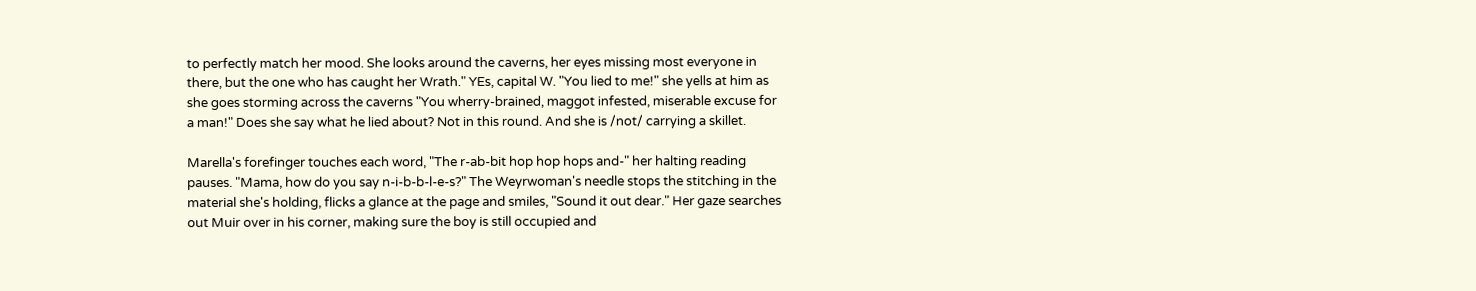to perfectly match her mood. She looks around the caverns, her eyes missing most everyone in there, but the one who has caught her Wrath." YEs, capital W. "You lied to me!" she yells at him as she goes storming across the caverns "You wherry-brained, maggot infested, miserable excuse for a man!" Does she say what he lied about? Not in this round. And she is /not/ carrying a skillet.

Marella's forefinger touches each word, "The r-ab-bit hop hop hops and-" her halting reading pauses. "Mama, how do you say n-i-b-b-l-e-s?" The Weyrwoman's needle stops the stitching in the material she's holding, flicks a glance at the page and smiles, "Sound it out dear." Her gaze searches out Muir over in his corner, making sure the boy is still occupied and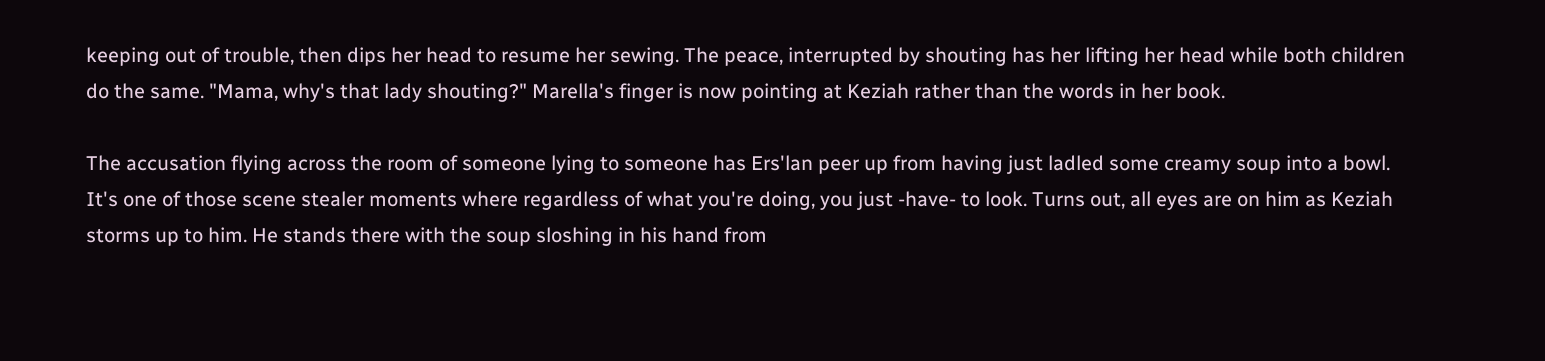keeping out of trouble, then dips her head to resume her sewing. The peace, interrupted by shouting has her lifting her head while both children do the same. "Mama, why's that lady shouting?" Marella's finger is now pointing at Keziah rather than the words in her book.

The accusation flying across the room of someone lying to someone has Ers'lan peer up from having just ladled some creamy soup into a bowl. It's one of those scene stealer moments where regardless of what you're doing, you just -have- to look. Turns out, all eyes are on him as Keziah storms up to him. He stands there with the soup sloshing in his hand from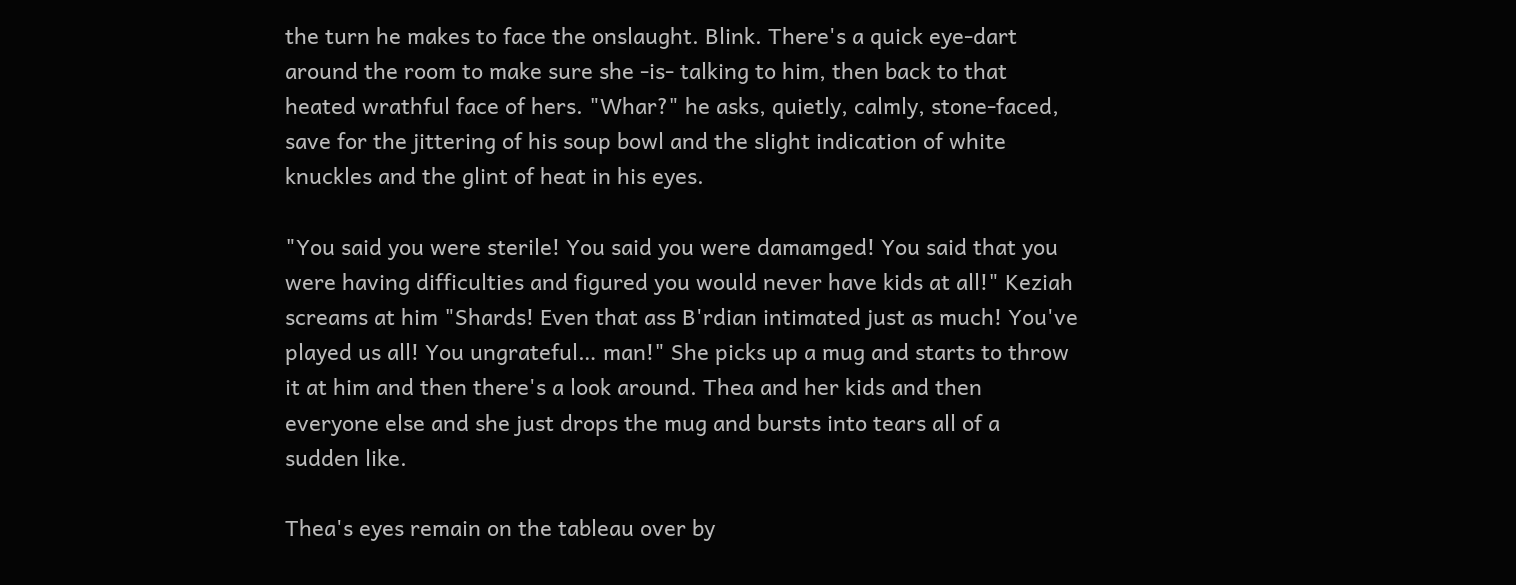the turn he makes to face the onslaught. Blink. There's a quick eye-dart around the room to make sure she -is- talking to him, then back to that heated wrathful face of hers. "Whar?" he asks, quietly, calmly, stone-faced, save for the jittering of his soup bowl and the slight indication of white knuckles and the glint of heat in his eyes.

"You said you were sterile! You said you were damamged! You said that you were having difficulties and figured you would never have kids at all!" Keziah screams at him "Shards! Even that ass B'rdian intimated just as much! You've played us all! You ungrateful… man!" She picks up a mug and starts to throw it at him and then there's a look around. Thea and her kids and then everyone else and she just drops the mug and bursts into tears all of a sudden like.

Thea's eyes remain on the tableau over by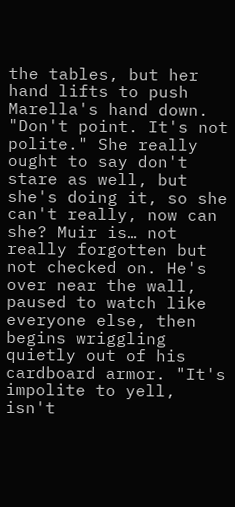the tables, but her hand lifts to push Marella's hand down. "Don't point. It's not polite." She really ought to say don't stare as well, but she's doing it, so she can't really, now can she? Muir is… not really forgotten but not checked on. He's over near the wall, paused to watch like everyone else, then begins wriggling quietly out of his cardboard armor. "It's impolite to yell, isn't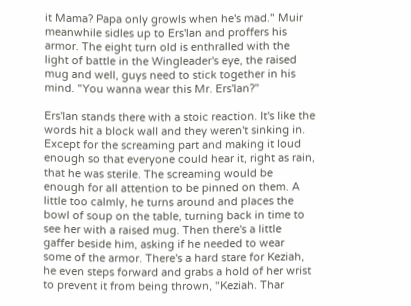it Mama? Papa only growls when he's mad." Muir meanwhile sidles up to Ers'lan and proffers his armor. The eight turn old is enthralled with the light of battle in the Wingleader's eye, the raised mug and well, guys need to stick together in his mind. "You wanna wear this Mr. Ers'lan?"

Ers'lan stands there with a stoic reaction. It's like the words hit a block wall and they weren't sinking in. Except for the screaming part and making it loud enough so that everyone could hear it, right as rain, that he was sterile. The screaming would be enough for all attention to be pinned on them. A little too calmly, he turns around and places the bowl of soup on the table, turning back in time to see her with a raised mug. Then there's a little gaffer beside him, asking if he needed to wear some of the armor. There's a hard stare for Keziah, he even steps forward and grabs a hold of her wrist to prevent it from being thrown, "Keziah. Thar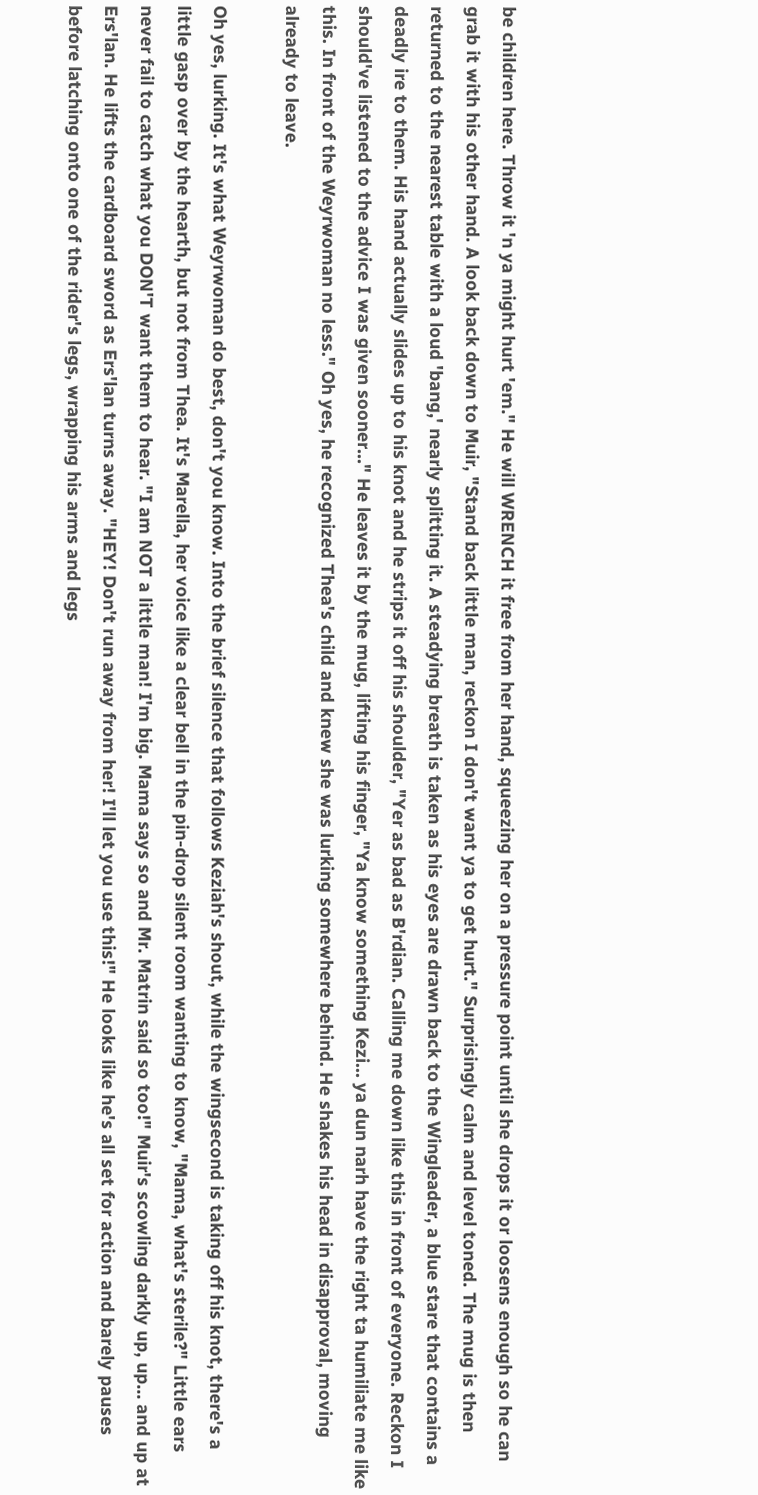be children here. Throw it 'n ya might hurt 'em." He will WRENCH it free from her hand, squeezing her on a pressure point until she drops it or loosens enough so he can grab it with his other hand. A look back down to Muir, "Stand back little man, reckon I don't want ya to get hurt." Surprisingly calm and level toned. The mug is then returned to the nearest table with a loud 'bang,' nearly splitting it. A steadying breath is taken as his eyes are drawn back to the Wingleader, a blue stare that contains a deadly ire to them. His hand actually slides up to his knot and he strips it off his shoulder, "Yer as bad as B'rdian. Calling me down like this in front of everyone. Reckon I should've listened to the advice I was given sooner…" He leaves it by the mug, lifting his finger, "Ya know something Kezi… ya dun narh have the right ta humiliate me like this. In front of the Weyrwoman no less." Oh yes, he recognized Thea's child and knew she was lurking somewhere behind. He shakes his head in disapproval, moving already to leave.

Oh yes, lurking. It's what Weyrwoman do best, don't you know. Into the brief silence that follows Keziah's shout, while the wingsecond is taking off his knot, there's a little gasp over by the hearth, but not from Thea. It's Marella, her voice like a clear bell in the pin-drop silent room wanting to know, "Mama, what's sterile?" Little ears never fail to catch what you DON'T want them to hear. "I am NOT a little man! I'm big. Mama says so and Mr. Matrin said so too!" Muir's scowling darkly up, up… and up at Ers'lan. He lifts the cardboard sword as Ers'lan turns away. "HEY! Don't run away from her! I'll let you use this!" He looks like he's all set for action and barely pauses before latching onto one of the rider's legs, wrapping his arms and legs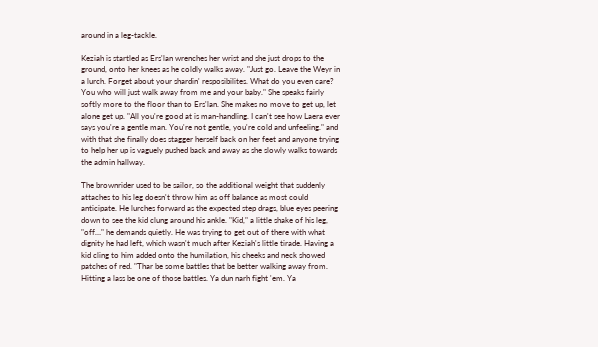around in a leg-tackle.

Keziah is startled as Ers'lan wrenches her wrist and she just drops to the ground, onto her knees as he coldly walks away. "Just go. Leave the Weyr in a lurch. Forget about your shardin' resposibilites. What do you even care? You who will just walk away from me and your baby." She speaks fairly softly more to the floor than to Ers'lan. She makes no move to get up, let alone get up. "All you're good at is man-handling. I can't see how Laera ever says you're a gentle man. You're not gentle, you're cold and unfeeling." and with that she finally does stagger herself back on her feet and anyone trying to help her up is vaguely pushed back and away as she slowly walks towards the admin hallway.

The brownrider used to be sailor, so the additional weight that suddenly attaches to his leg doesn't throw him as off balance as most could anticipate. He lurches forward as the expected step drags, blue eyes peering down to see the kid clung around his ankle. "Kid," a little shake of his leg, "off…" he demands quietly. He was trying to get out of there with what dignity he had left, which wasn't much after Keziah's little tirade. Having a kid cling to him added onto the humilation, his cheeks and neck showed patches of red. "Thar be some battles that be better walking away from. Hitting a lass be one of those battles. Ya dun narh fight 'em. Ya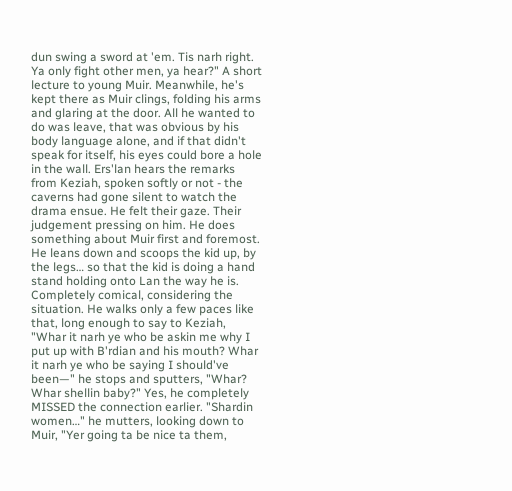dun swing a sword at 'em. Tis narh right. Ya only fight other men, ya hear?" A short lecture to young Muir. Meanwhile, he's kept there as Muir clings, folding his arms and glaring at the door. All he wanted to do was leave, that was obvious by his body language alone, and if that didn't speak for itself, his eyes could bore a hole in the wall. Ers'lan hears the remarks from Keziah, spoken softly or not - the caverns had gone silent to watch the drama ensue. He felt their gaze. Their judgement pressing on him. He does something about Muir first and foremost. He leans down and scoops the kid up, by the legs… so that the kid is doing a hand stand holding onto Lan the way he is. Completely comical, considering the situation. He walks only a few paces like that, long enough to say to Keziah, "Whar it narh ye who be askin me why I put up with B'rdian and his mouth? Whar it narh ye who be saying I should've been—" he stops and sputters, "Whar? Whar shellin baby?" Yes, he completely MISSED the connection earlier. "Shardin women…" he mutters, looking down to Muir, "Yer going ta be nice ta them,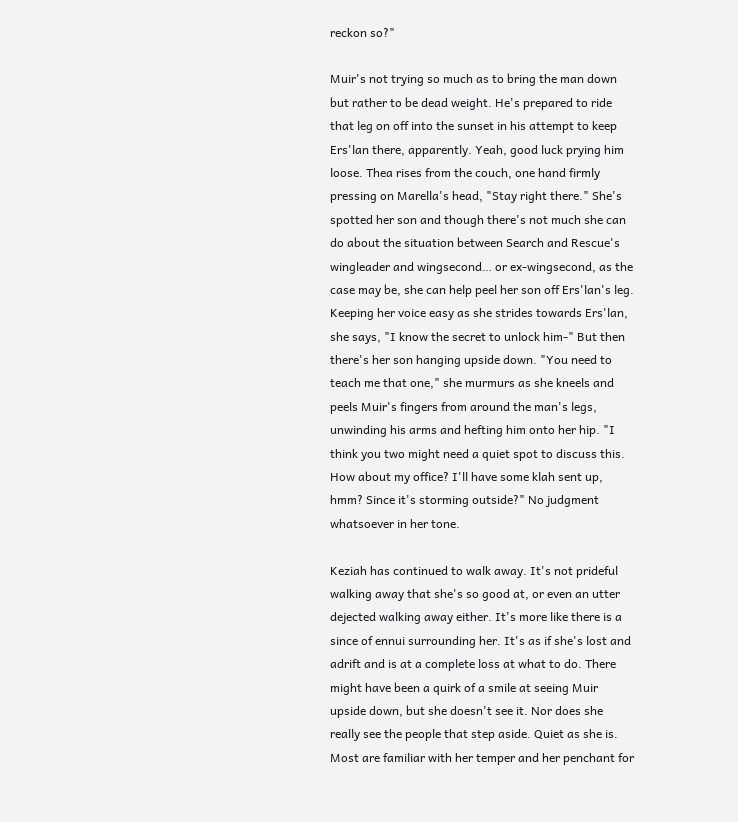reckon so?"

Muir's not trying so much as to bring the man down but rather to be dead weight. He's prepared to ride that leg on off into the sunset in his attempt to keep Ers'lan there, apparently. Yeah, good luck prying him loose. Thea rises from the couch, one hand firmly pressing on Marella's head, "Stay right there." She's spotted her son and though there's not much she can do about the situation between Search and Rescue's wingleader and wingsecond… or ex-wingsecond, as the case may be, she can help peel her son off Ers'lan's leg. Keeping her voice easy as she strides towards Ers'lan, she says, "I know the secret to unlock him-" But then there's her son hanging upside down. "You need to teach me that one," she murmurs as she kneels and peels Muir's fingers from around the man's legs, unwinding his arms and hefting him onto her hip. "I think you two might need a quiet spot to discuss this. How about my office? I'll have some klah sent up, hmm? Since it's storming outside?" No judgment whatsoever in her tone.

Keziah has continued to walk away. It's not prideful walking away that she's so good at, or even an utter dejected walking away either. It's more like there is a since of ennui surrounding her. It's as if she's lost and adrift and is at a complete loss at what to do. There might have been a quirk of a smile at seeing Muir upside down, but she doesn't see it. Nor does she really see the people that step aside. Quiet as she is. Most are familiar with her temper and her penchant for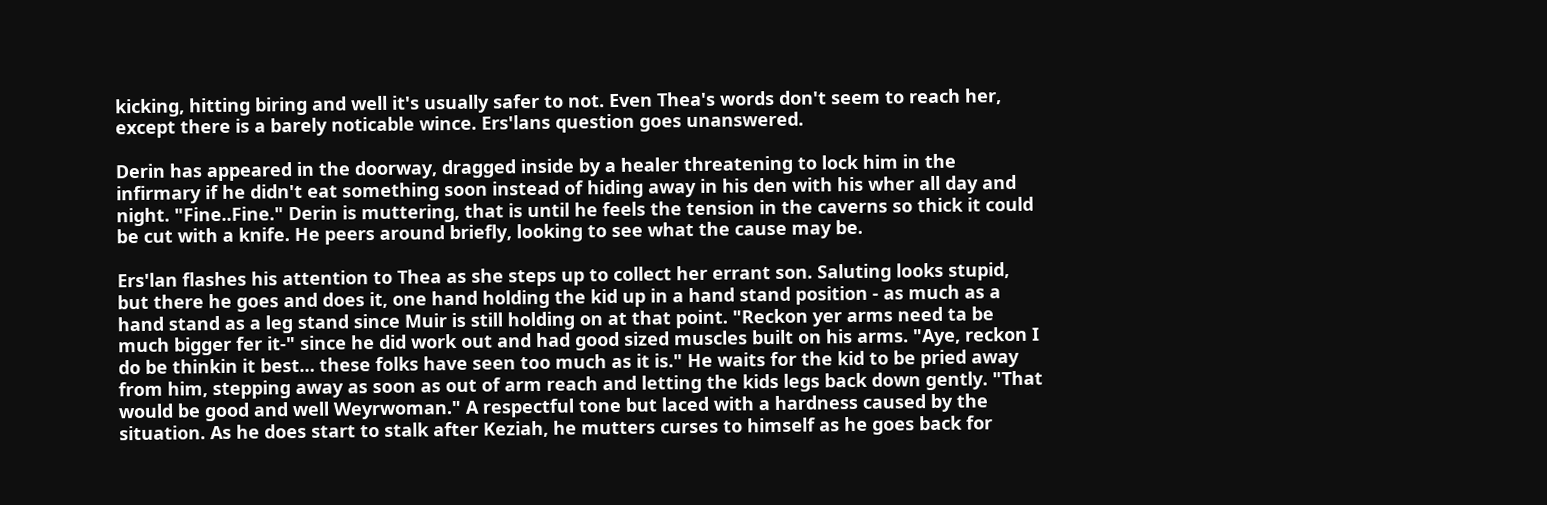kicking, hitting biring and well it's usually safer to not. Even Thea's words don't seem to reach her, except there is a barely noticable wince. Ers'lans question goes unanswered.

Derin has appeared in the doorway, dragged inside by a healer threatening to lock him in the infirmary if he didn't eat something soon instead of hiding away in his den with his wher all day and night. "Fine..Fine." Derin is muttering, that is until he feels the tension in the caverns so thick it could be cut with a knife. He peers around briefly, looking to see what the cause may be.

Ers'lan flashes his attention to Thea as she steps up to collect her errant son. Saluting looks stupid, but there he goes and does it, one hand holding the kid up in a hand stand position - as much as a hand stand as a leg stand since Muir is still holding on at that point. "Reckon yer arms need ta be much bigger fer it-" since he did work out and had good sized muscles built on his arms. "Aye, reckon I do be thinkin it best… these folks have seen too much as it is." He waits for the kid to be pried away from him, stepping away as soon as out of arm reach and letting the kids legs back down gently. "That would be good and well Weyrwoman." A respectful tone but laced with a hardness caused by the situation. As he does start to stalk after Keziah, he mutters curses to himself as he goes back for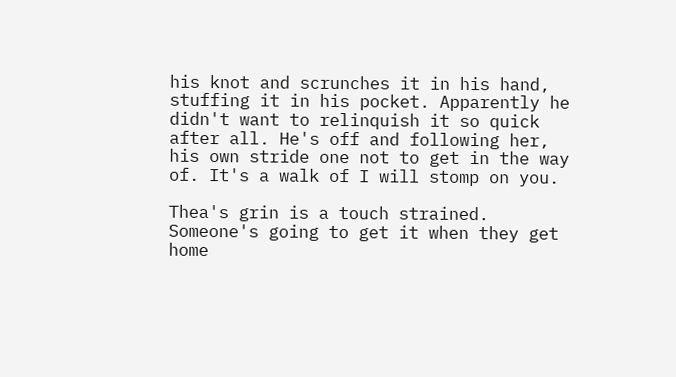his knot and scrunches it in his hand, stuffing it in his pocket. Apparently he didn't want to relinquish it so quick after all. He's off and following her, his own stride one not to get in the way of. It's a walk of I will stomp on you.

Thea's grin is a touch strained. Someone's going to get it when they get home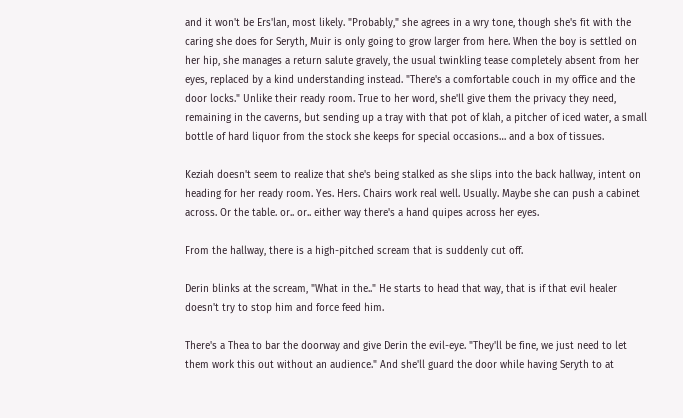and it won't be Ers'lan, most likely. "Probably," she agrees in a wry tone, though she's fit with the caring she does for Seryth, Muir is only going to grow larger from here. When the boy is settled on her hip, she manages a return salute gravely, the usual twinkling tease completely absent from her eyes, replaced by a kind understanding instead. "There's a comfortable couch in my office and the door locks." Unlike their ready room. True to her word, she'll give them the privacy they need, remaining in the caverns, but sending up a tray with that pot of klah, a pitcher of iced water, a small bottle of hard liquor from the stock she keeps for special occasions… and a box of tissues.

Keziah doesn't seem to realize that she's being stalked as she slips into the back hallway, intent on heading for her ready room. Yes. Hers. Chairs work real well. Usually. Maybe she can push a cabinet across. Or the table. or.. or.. either way there's a hand quipes across her eyes.

From the hallway, there is a high-pitched scream that is suddenly cut off.

Derin blinks at the scream, "What in the.." He starts to head that way, that is if that evil healer doesn't try to stop him and force feed him.

There's a Thea to bar the doorway and give Derin the evil-eye. "They'll be fine, we just need to let them work this out without an audience." And she'll guard the door while having Seryth to at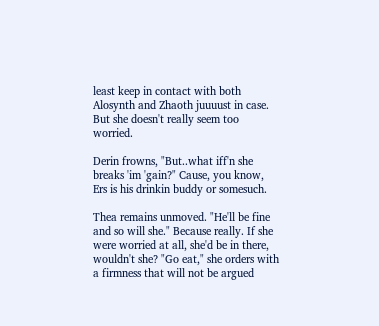least keep in contact with both Alosynth and Zhaoth juuuust in case. But she doesn't really seem too worried.

Derin frowns, "But..what iff'n she breaks 'im 'gain?" Cause, you know, Ers is his drinkin buddy or somesuch.

Thea remains unmoved. "He'll be fine and so will she." Because really. If she were worried at all, she'd be in there, wouldn't she? "Go eat," she orders with a firmness that will not be argued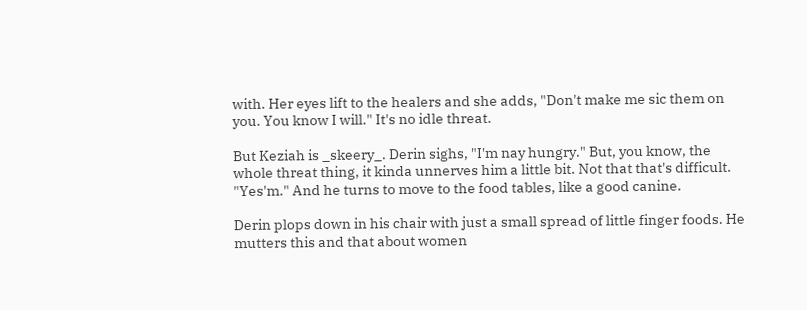with. Her eyes lift to the healers and she adds, "Don't make me sic them on you. You know I will." It's no idle threat.

But Keziah is _skeery_. Derin sighs, "I'm nay hungry." But, you know, the whole threat thing, it kinda unnerves him a little bit. Not that that's difficult. "Yes'm." And he turns to move to the food tables, like a good canine.

Derin plops down in his chair with just a small spread of little finger foods. He mutters this and that about women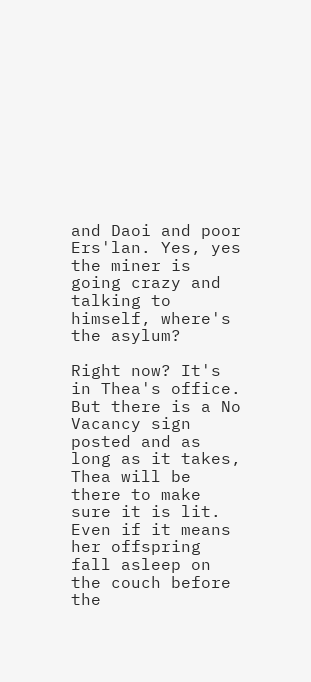and Daoi and poor Ers'lan. Yes, yes the miner is going crazy and talking to himself, where's the asylum?

Right now? It's in Thea's office. But there is a No Vacancy sign posted and as long as it takes, Thea will be there to make sure it is lit. Even if it means her offspring fall asleep on the couch before the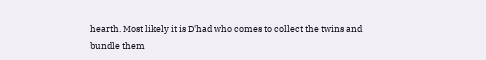hearth. Most likely it is D'had who comes to collect the twins and bundle them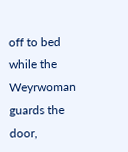off to bed while the Weyrwoman guards the door,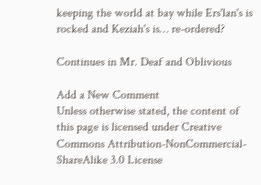keeping the world at bay while Ers'lan's is rocked and Keziah's is… re-ordered?

Continues in Mr. Deaf and Oblivious

Add a New Comment
Unless otherwise stated, the content of this page is licensed under Creative Commons Attribution-NonCommercial-ShareAlike 3.0 License